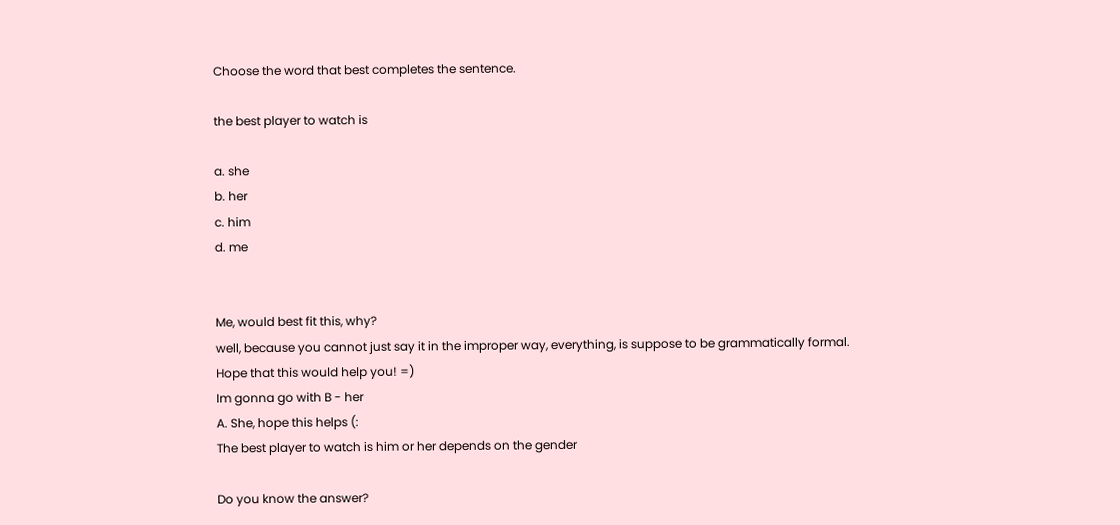Choose the word that best completes the sentence.

the best player to watch is

a. she
b. her
c. him
d. me


Me, would best fit this, why?
well, because you cannot just say it in the improper way, everything, is suppose to be grammatically formal.
Hope that this would help you! =)
Im gonna go with B - her
A. She, hope this helps (:
The best player to watch is him or her depends on the gender

Do you know the answer?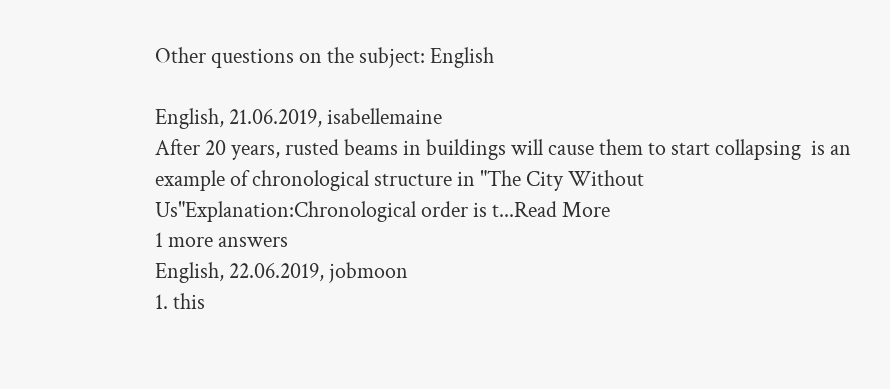Other questions on the subject: English

English, 21.06.2019, isabellemaine
After 20 years, rusted beams in buildings will cause them to start collapsing  is an example of chronological structure in "The City Without Us"Explanation:Chronological order is t...Read More
1 more answers
English, 22.06.2019, jobmoon
1. this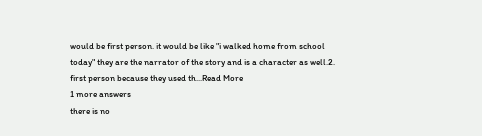would be first person. it would be like "i walked home from school today" they are the narrator of the story and is a character as well.2. first person because they used th...Read More
1 more answers
there is no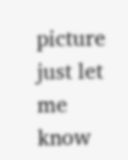picture just let me know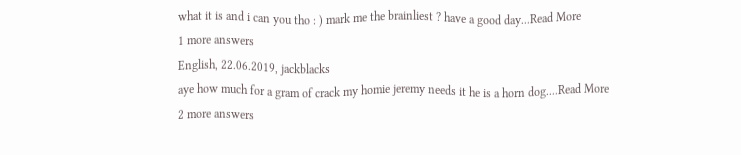what it is and i can you tho : ) mark me the brainliest ? have a good day...Read More
1 more answers
English, 22.06.2019, jackblacks
aye how much for a gram of crack my homie jeremy needs it he is a horn dog....Read More
2 more answers